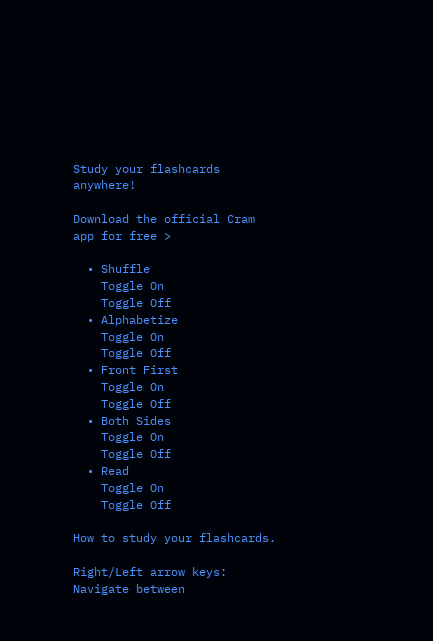Study your flashcards anywhere!

Download the official Cram app for free >

  • Shuffle
    Toggle On
    Toggle Off
  • Alphabetize
    Toggle On
    Toggle Off
  • Front First
    Toggle On
    Toggle Off
  • Both Sides
    Toggle On
    Toggle Off
  • Read
    Toggle On
    Toggle Off

How to study your flashcards.

Right/Left arrow keys: Navigate between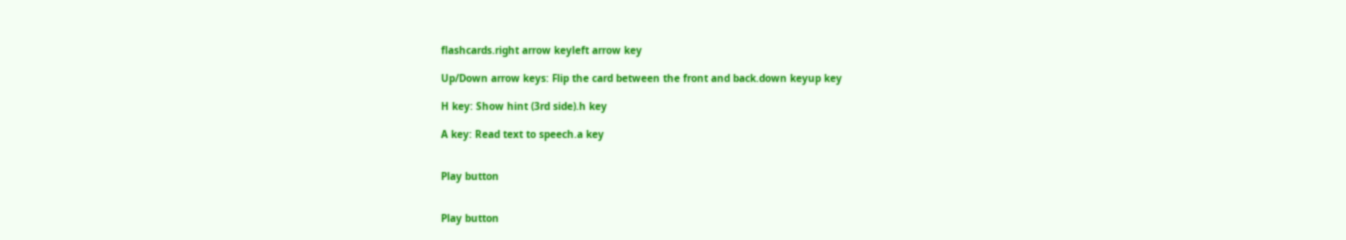flashcards.right arrow keyleft arrow key

Up/Down arrow keys: Flip the card between the front and back.down keyup key

H key: Show hint (3rd side).h key

A key: Read text to speech.a key


Play button


Play button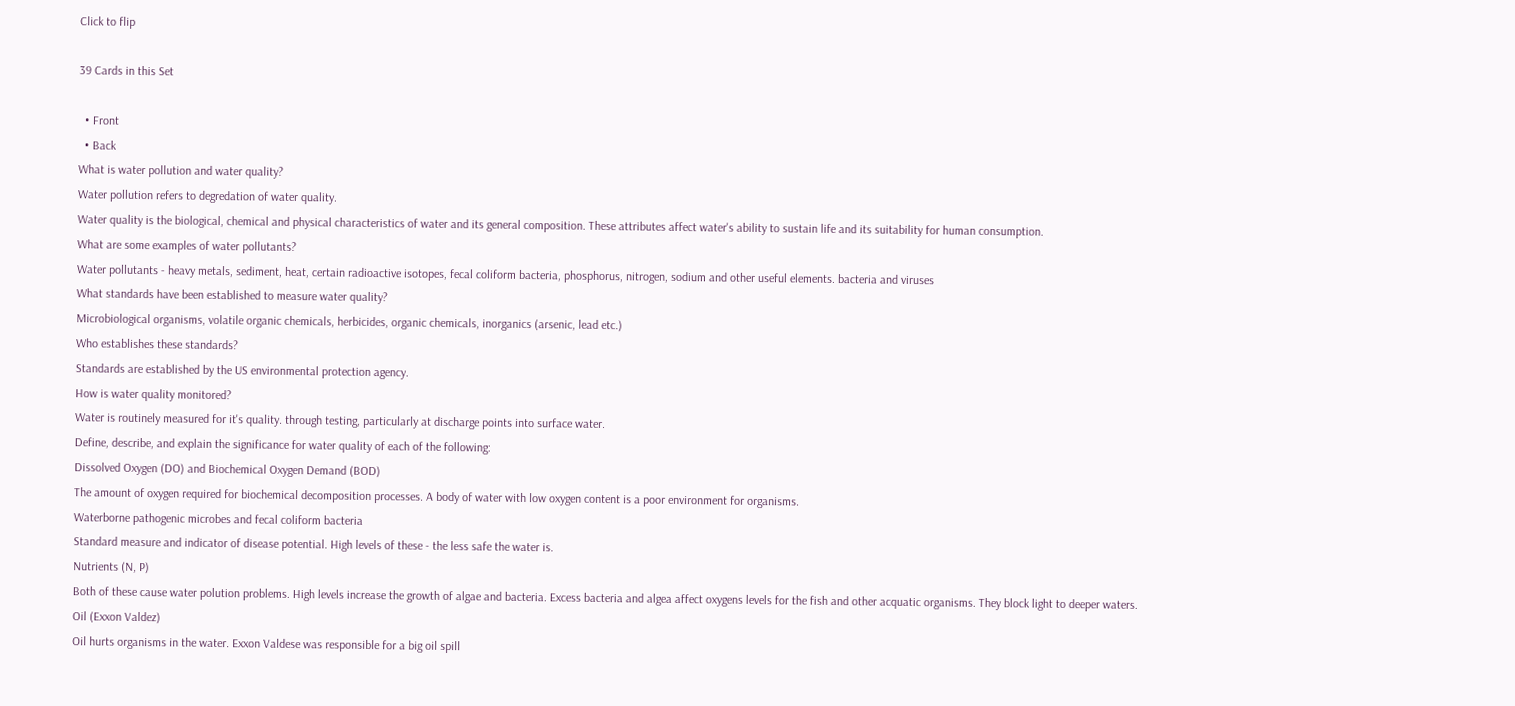Click to flip

39 Cards in this Set

  • Front
  • Back
What is water pollution and water quality?
Water pollution refers to degredation of water quality.
Water quality is the biological, chemical and physical characteristics of water and its general composition. These attributes affect water's ability to sustain life and its suitability for human consumption.
What are some examples of water pollutants?
Water pollutants - heavy metals, sediment, heat, certain radioactive isotopes, fecal coliform bacteria, phosphorus, nitrogen, sodium and other useful elements. bacteria and viruses
What standards have been established to measure water quality?
Microbiological organisms, volatile organic chemicals, herbicides, organic chemicals, inorganics (arsenic, lead etc.)
Who establishes these standards?
Standards are established by the US environmental protection agency.
How is water quality monitored?
Water is routinely measured for it's quality. through testing, particularly at discharge points into surface water.
Define, describe, and explain the significance for water quality of each of the following:
Dissolved Oxygen (DO) and Biochemical Oxygen Demand (BOD)
The amount of oxygen required for biochemical decomposition processes. A body of water with low oxygen content is a poor environment for organisms.
Waterborne pathogenic microbes and fecal coliform bacteria
Standard measure and indicator of disease potential. High levels of these - the less safe the water is.
Nutrients (N, P)
Both of these cause water polution problems. High levels increase the growth of algae and bacteria. Excess bacteria and algea affect oxygens levels for the fish and other acquatic organisms. They block light to deeper waters.
Oil (Exxon Valdez)
Oil hurts organisms in the water. Exxon Valdese was responsible for a big oil spill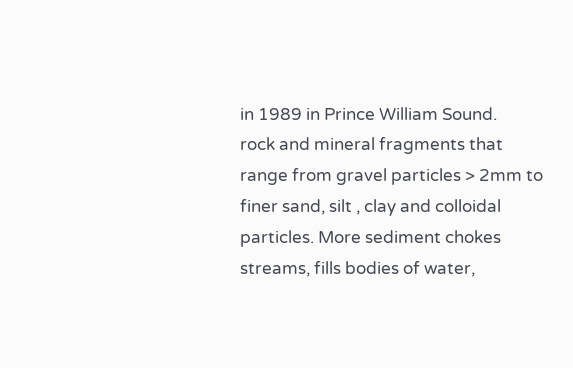in 1989 in Prince William Sound.
rock and mineral fragments that range from gravel particles > 2mm to finer sand, silt , clay and colloidal particles. More sediment chokes streams, fills bodies of water,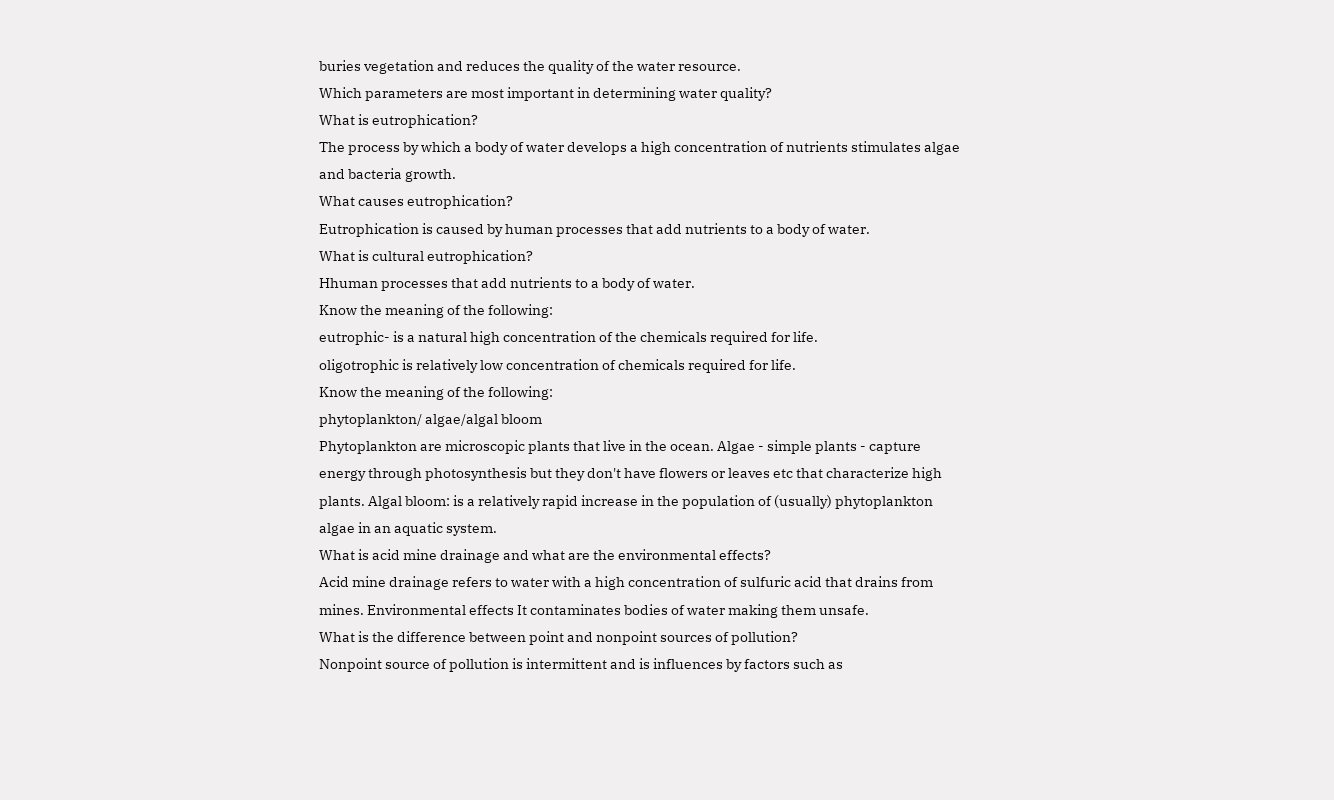buries vegetation and reduces the quality of the water resource.
Which parameters are most important in determining water quality?
What is eutrophication?
The process by which a body of water develops a high concentration of nutrients stimulates algae and bacteria growth.
What causes eutrophication?
Eutrophication is caused by human processes that add nutrients to a body of water.
What is cultural eutrophication?
Hhuman processes that add nutrients to a body of water.
Know the meaning of the following:
eutrophic- is a natural high concentration of the chemicals required for life.
oligotrophic is relatively low concentration of chemicals required for life.
Know the meaning of the following:
phytoplankton/ algae/algal bloom
Phytoplankton are microscopic plants that live in the ocean. Algae - simple plants - capture energy through photosynthesis but they don't have flowers or leaves etc that characterize high plants. Algal bloom: is a relatively rapid increase in the population of (usually) phytoplankton algae in an aquatic system.
What is acid mine drainage and what are the environmental effects?
Acid mine drainage refers to water with a high concentration of sulfuric acid that drains from mines. Environmental effects It contaminates bodies of water making them unsafe.
What is the difference between point and nonpoint sources of pollution?
Nonpoint source of pollution is intermittent and is influences by factors such as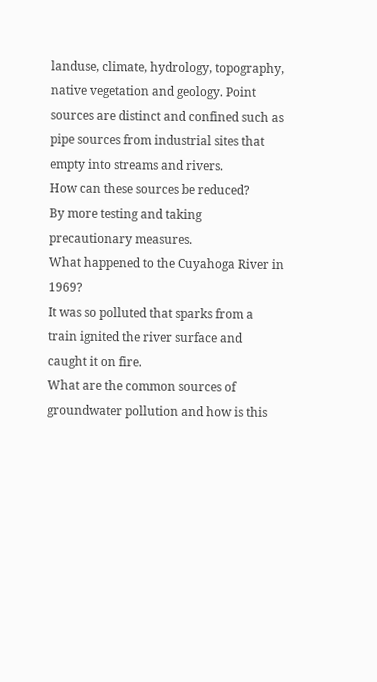landuse, climate, hydrology, topography, native vegetation and geology. Point sources are distinct and confined such as pipe sources from industrial sites that empty into streams and rivers.
How can these sources be reduced?
By more testing and taking precautionary measures.
What happened to the Cuyahoga River in 1969?
It was so polluted that sparks from a train ignited the river surface and caught it on fire.
What are the common sources of groundwater pollution and how is this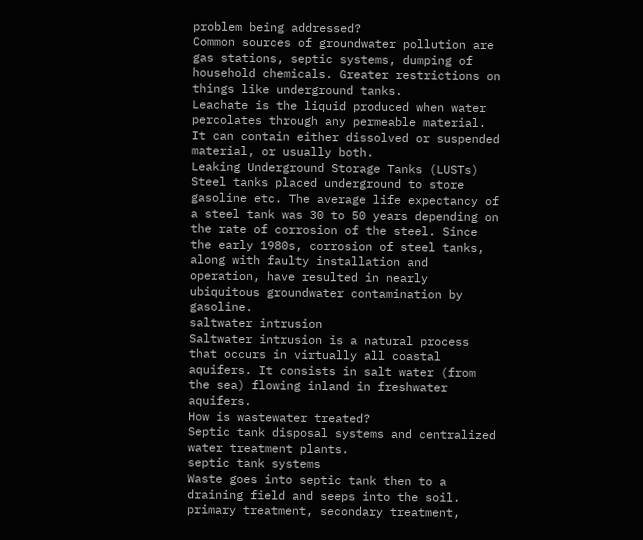problem being addressed?
Common sources of groundwater pollution are gas stations, septic systems, dumping of household chemicals. Greater restrictions on things like underground tanks.
Leachate is the liquid produced when water percolates through any permeable material. It can contain either dissolved or suspended material, or usually both.
Leaking Underground Storage Tanks (LUSTs)
Steel tanks placed underground to store gasoline etc. The average life expectancy of a steel tank was 30 to 50 years depending on the rate of corrosion of the steel. Since the early 1980s, corrosion of steel tanks, along with faulty installation and operation, have resulted in nearly ubiquitous groundwater contamination by gasoline.
saltwater intrusion
Saltwater intrusion is a natural process that occurs in virtually all coastal aquifers. It consists in salt water (from the sea) flowing inland in freshwater aquifers.
How is wastewater treated?
Septic tank disposal systems and centralized water treatment plants.
septic tank systems
Waste goes into septic tank then to a draining field and seeps into the soil.
primary treatment, secondary treatment,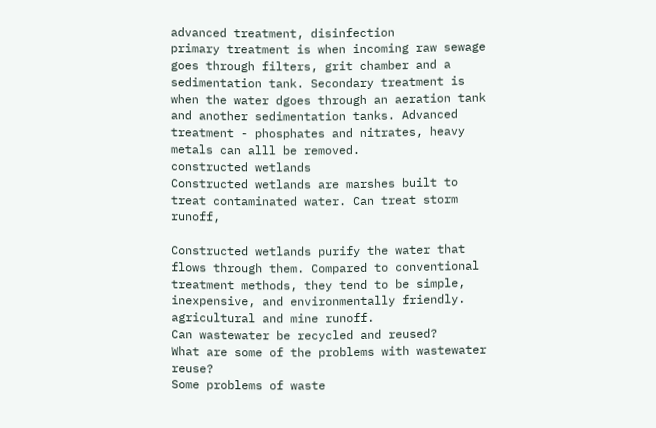advanced treatment, disinfection
primary treatment is when incoming raw sewage goes through filters, grit chamber and a sedimentation tank. Secondary treatment is when the water dgoes through an aeration tank and another sedimentation tanks. Advanced treatment - phosphates and nitrates, heavy metals can alll be removed.
constructed wetlands
Constructed wetlands are marshes built to treat contaminated water. Can treat storm runoff,

Constructed wetlands purify the water that flows through them. Compared to conventional treatment methods, they tend to be simple, inexpensive, and environmentally friendly. agricultural and mine runoff.
Can wastewater be recycled and reused?
What are some of the problems with wastewater reuse?
Some problems of waste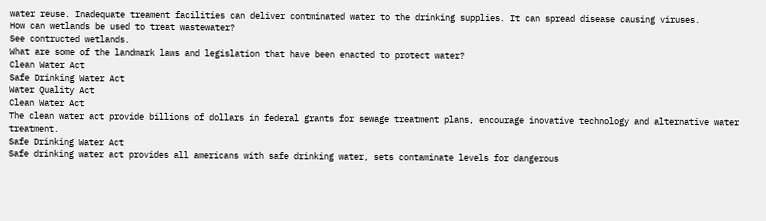water reuse. Inadequate treament facilities can deliver contminated water to the drinking supplies. It can spread disease causing viruses.
How can wetlands be used to treat wastewater?
See contructed wetlands.
What are some of the landmark laws and legislation that have been enacted to protect water?
Clean Water Act
Safe Drinking Water Act
Water Quality Act
Clean Water Act
The clean water act provide billions of dollars in federal grants for sewage treatment plans, encourage inovative technology and alternative water treatment.
Safe Drinking Water Act
Safe drinking water act provides all americans with safe drinking water, sets contaminate levels for dangerous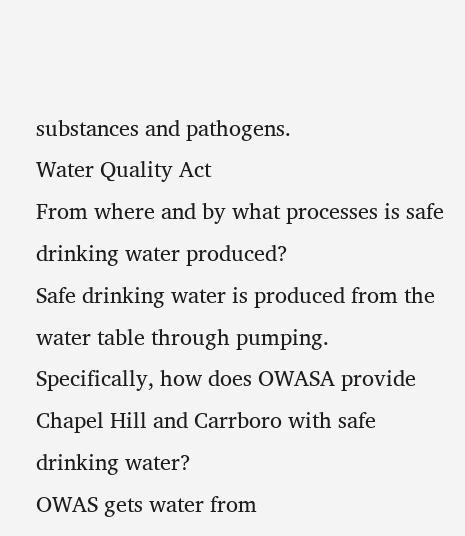substances and pathogens.
Water Quality Act
From where and by what processes is safe drinking water produced?
Safe drinking water is produced from the water table through pumping.
Specifically, how does OWASA provide Chapel Hill and Carrboro with safe drinking water?
OWAS gets water from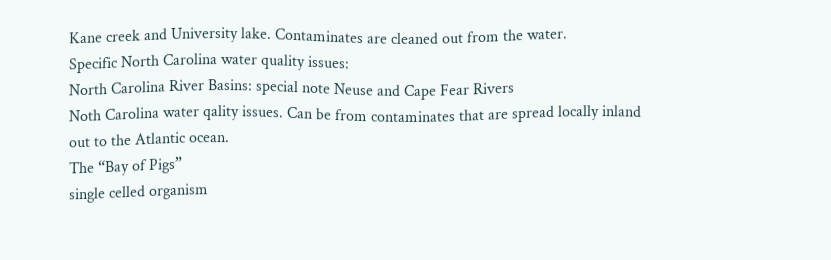Kane creek and University lake. Contaminates are cleaned out from the water.
Specific North Carolina water quality issues:
North Carolina River Basins: special note Neuse and Cape Fear Rivers
Noth Carolina water qality issues. Can be from contaminates that are spread locally inland out to the Atlantic ocean.
The “Bay of Pigs”
single celled organism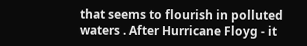that seems to flourish in polluted waters . After Hurricane Floyg - it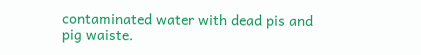contaminated water with dead pis and pig waiste.